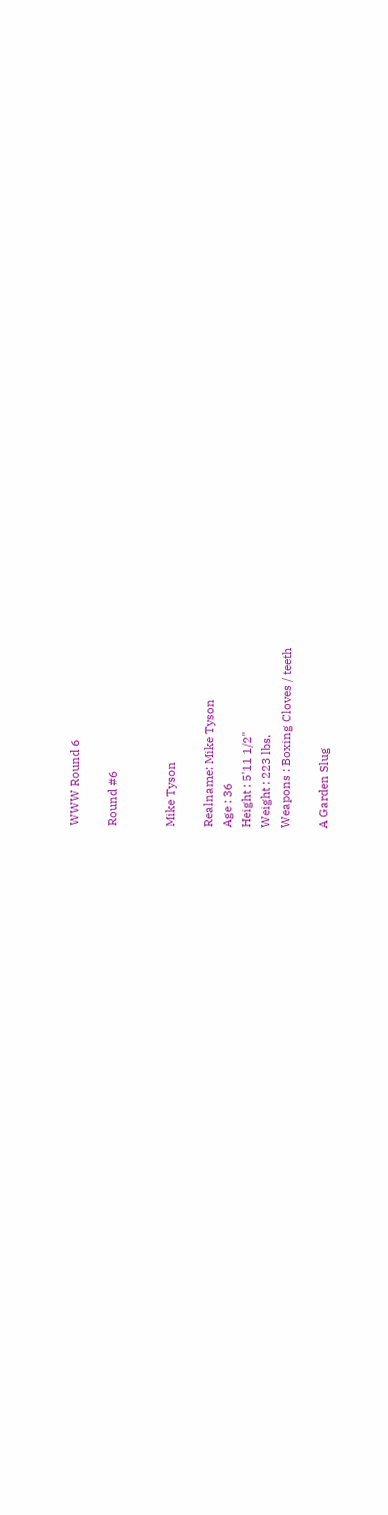WWW Round 6

Round #6


Mike Tyson

Realname: Mike Tyson
Age : 36
Height : 5'11 1/2"
Weight : 223 lbs.
Weapons : Boxing Cloves / teeth

A Garden Slug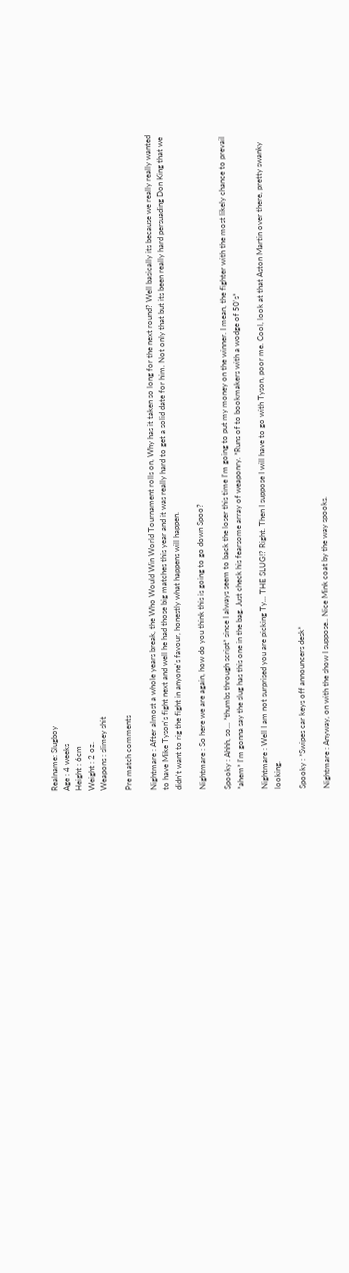Realname: Slugboy
Age : 4 weeks
Height : 6cm
Weight : 2 oz.
Weapons : slimey shit

Pre match comments

Nightmare : After almost a whole years break, the Who Would Win World Tournament rolls on, Why has it taken so long for the next round? Well basically its because we really really wanted to have Mike Tyson's fight next and well he had those big matches this year and it was really hard to get a solid date for him. Not only that but its been really hard persuading Don King that we didn't want to rig the fight in anyone's favour, honestly what happens will happen.

Nightmare : So here we are again, how do you think this is going to go down Spoo?

Spooky : Ahhh, so... *thumbs through script* since I always seem to back the loser this time I'm going to put my money on the winner. I mean, the fighter with the most likely chance to prevail *ahem* I'm gonna say the slug has this one in the bag. Just check his fearsome array of weaponry. *Runs of to bookmakers with a wodge of 50's*

Nightmare : Well I am not surprised you are picking Ty... THE SLUG!? Right. Then I suppose I will have to go with Tyson, poor me. Cool, look at that Aston Martin over there, pretty swanky looking.

Spooky : *Swipes car keys off announcers desk*

Nightmare : Anyway, on with the show I suppose.. Nice Mink coat by the way spooks.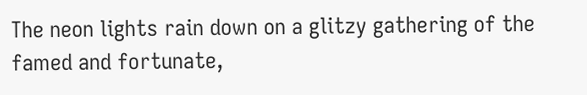The neon lights rain down on a glitzy gathering of the famed and fortunate,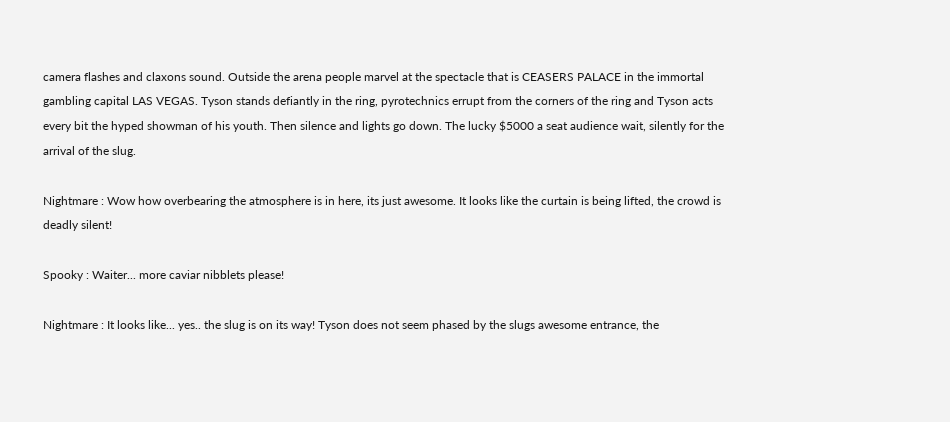camera flashes and claxons sound. Outside the arena people marvel at the spectacle that is CEASERS PALACE in the immortal gambling capital LAS VEGAS. Tyson stands defiantly in the ring, pyrotechnics errupt from the corners of the ring and Tyson acts every bit the hyped showman of his youth. Then silence and lights go down. The lucky $5000 a seat audience wait, silently for the arrival of the slug.

Nightmare : Wow how overbearing the atmosphere is in here, its just awesome. It looks like the curtain is being lifted, the crowd is deadly silent!

Spooky : Waiter... more caviar nibblets please!

Nightmare : It looks like... yes.. the slug is on its way! Tyson does not seem phased by the slugs awesome entrance, the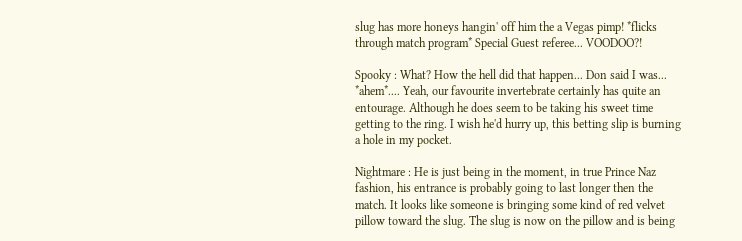slug has more honeys hangin' off him the a Vegas pimp! *flicks through match program* Special Guest referee... VOODOO?!

Spooky : What? How the hell did that happen... Don said I was... *ahem*.... Yeah, our favourite invertebrate certainly has quite an entourage. Although he does seem to be taking his sweet time getting to the ring. I wish he'd hurry up, this betting slip is burning a hole in my pocket.

Nightmare : He is just being in the moment, in true Prince Naz fashion, his entrance is probably going to last longer then the match. It looks like someone is bringing some kind of red velvet pillow toward the slug. The slug is now on the pillow and is being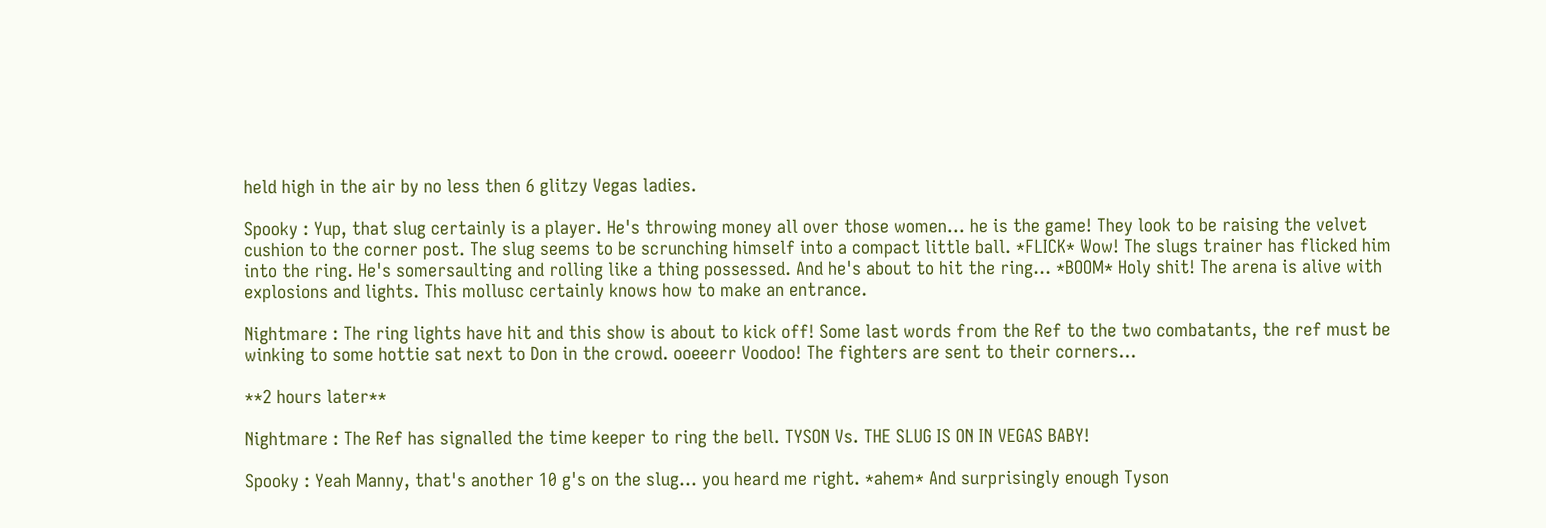held high in the air by no less then 6 glitzy Vegas ladies.

Spooky : Yup, that slug certainly is a player. He's throwing money all over those women... he is the game! They look to be raising the velvet cushion to the corner post. The slug seems to be scrunching himself into a compact little ball. *FLICK* Wow! The slugs trainer has flicked him into the ring. He's somersaulting and rolling like a thing possessed. And he's about to hit the ring... *BOOM* Holy shit! The arena is alive with explosions and lights. This mollusc certainly knows how to make an entrance.

Nightmare : The ring lights have hit and this show is about to kick off! Some last words from the Ref to the two combatants, the ref must be winking to some hottie sat next to Don in the crowd. ooeeerr Voodoo! The fighters are sent to their corners...

**2 hours later**

Nightmare : The Ref has signalled the time keeper to ring the bell. TYSON Vs. THE SLUG IS ON IN VEGAS BABY!

Spooky : Yeah Manny, that's another 10 g's on the slug... you heard me right. *ahem* And surprisingly enough Tyson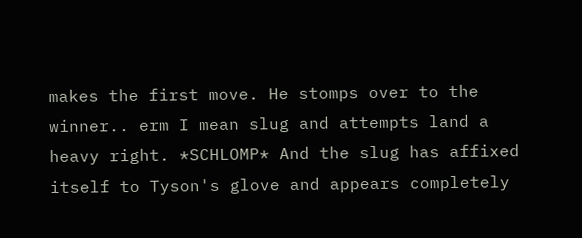makes the first move. He stomps over to the winner.. erm I mean slug and attempts land a heavy right. *SCHLOMP* And the slug has affixed itself to Tyson's glove and appears completely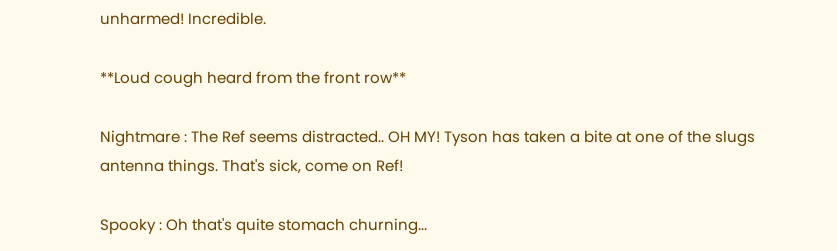unharmed! Incredible.

**Loud cough heard from the front row**

Nightmare : The Ref seems distracted.. OH MY! Tyson has taken a bite at one of the slugs antenna things. That's sick, come on Ref!

Spooky : Oh that's quite stomach churning...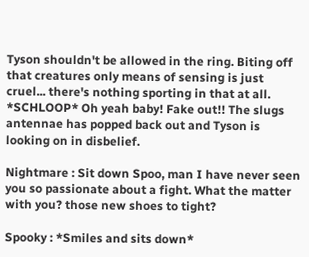Tyson shouldn't be allowed in the ring. Biting off that creatures only means of sensing is just cruel... there's nothing sporting in that at all. *SCHLOOP* Oh yeah baby! Fake out!! The slugs antennae has popped back out and Tyson is looking on in disbelief.

Nightmare : Sit down Spoo, man I have never seen you so passionate about a fight. What the matter with you? those new shoes to tight?

Spooky : *Smiles and sits down*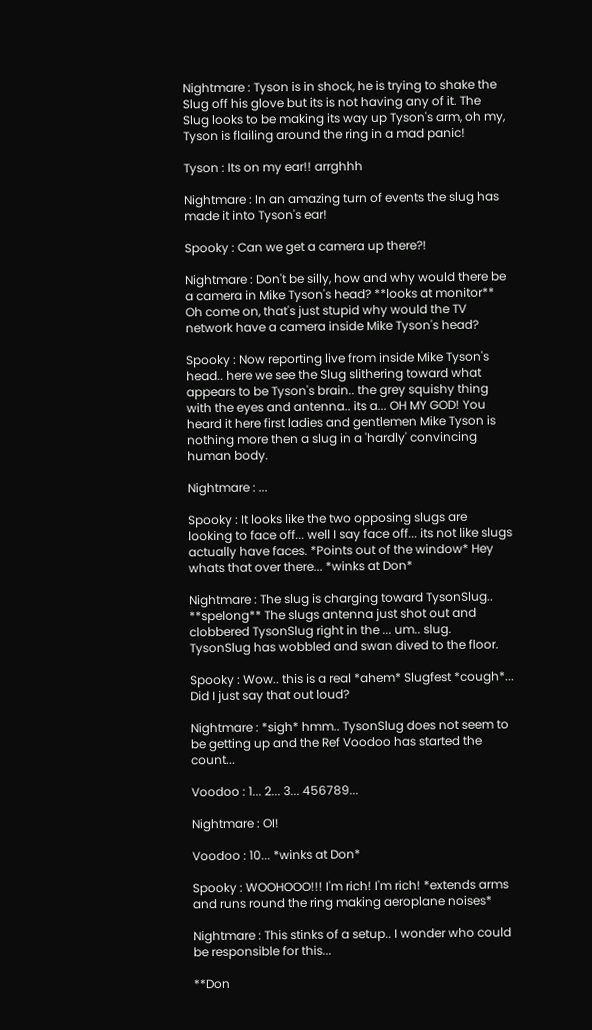Nightmare : Tyson is in shock, he is trying to shake the Slug off his glove but its is not having any of it. The Slug looks to be making its way up Tyson's arm, oh my, Tyson is flailing around the ring in a mad panic!

Tyson : Its on my ear!! arrghhh

Nightmare : In an amazing turn of events the slug has made it into Tyson's ear!

Spooky : Can we get a camera up there?!

Nightmare : Don't be silly, how and why would there be a camera in Mike Tyson's head? **looks at monitor** Oh come on, that's just stupid why would the TV network have a camera inside Mike Tyson's head?

Spooky : Now reporting live from inside Mike Tyson's head.. here we see the Slug slithering toward what appears to be Tyson's brain.. the grey squishy thing with the eyes and antenna.. its a... OH MY GOD! You heard it here first ladies and gentlemen Mike Tyson is nothing more then a slug in a 'hardly' convincing human body.

Nightmare : ...

Spooky : It looks like the two opposing slugs are looking to face off... well I say face off... its not like slugs actually have faces. *Points out of the window* Hey whats that over there... *winks at Don*

Nightmare : The slug is charging toward TysonSlug.. **spelong** The slugs antenna just shot out and clobbered TysonSlug right in the ... um.. slug. TysonSlug has wobbled and swan dived to the floor.

Spooky : Wow.. this is a real *ahem* Slugfest *cough*... Did I just say that out loud?

Nightmare : *sigh* hmm.. TysonSlug does not seem to be getting up and the Ref Voodoo has started the count...

Voodoo : 1... 2... 3... 456789...

Nightmare : OI!

Voodoo : 10... *winks at Don*

Spooky : WOOHOOO!!! I'm rich! I'm rich! *extends arms and runs round the ring making aeroplane noises*

Nightmare : This stinks of a setup.. I wonder who could be responsible for this...

**Don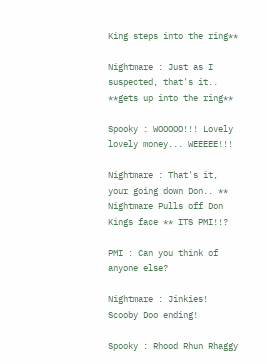King steps into the ring**

Nightmare : Just as I suspected, that's it.. **gets up into the ring**

Spooky : WOOOOO!!! Lovely lovely money... WEEEEE!!!

Nightmare : That's it, your going down Don.. ** Nightmare Pulls off Don Kings face ** ITS PMI!!?

PMI : Can you think of anyone else?

Nightmare : Jinkies! Scooby Doo ending!

Spooky : Rhood Rhun Rhaggy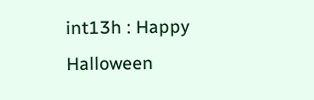int13h : Happy Halloween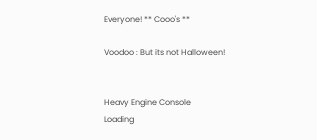Everyone! ** Cooo's **

Voodoo : But its not Halloween!


Heavy Engine Console
Loading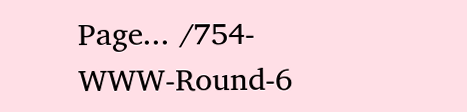Page... /754-WWW-Round-6